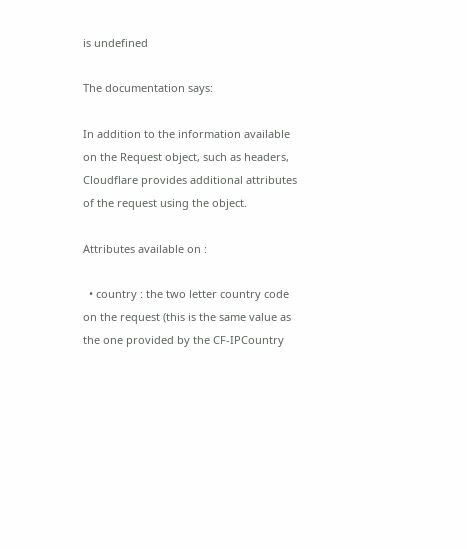is undefined

The documentation says:

In addition to the information available on the Request object, such as headers, Cloudflare provides additional attributes of the request using the object.

Attributes available on :

  • country : the two letter country code on the request (this is the same value as the one provided by the CF-IPCountry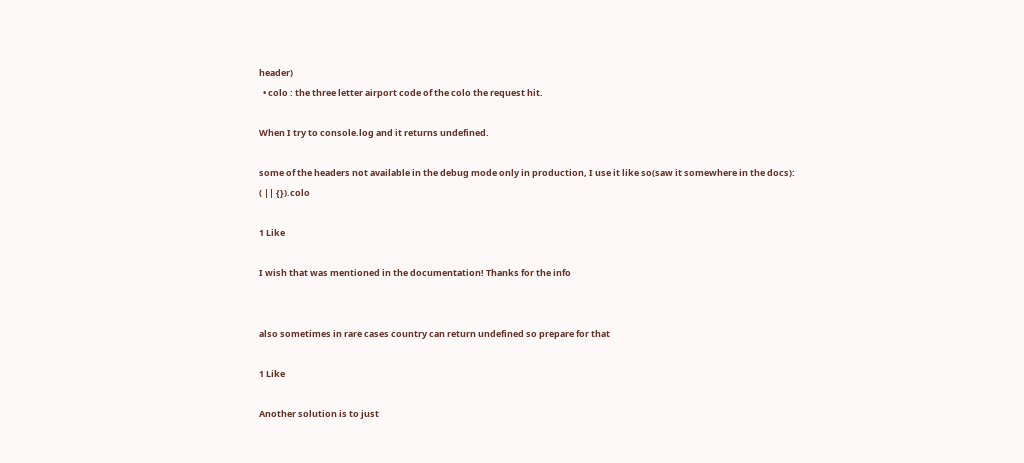header)
  • colo : the three letter airport code of the colo the request hit.

When I try to console.log and it returns undefined.

some of the headers not available in the debug mode only in production, I use it like so(saw it somewhere in the docs):
( || {}).colo

1 Like

I wish that was mentioned in the documentation! Thanks for the info


also sometimes in rare cases country can return undefined so prepare for that

1 Like

Another solution is to just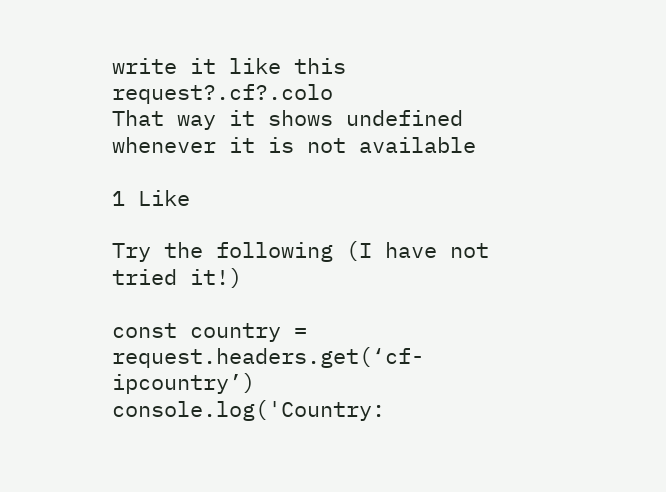write it like this request?.cf?.colo
That way it shows undefined whenever it is not available

1 Like

Try the following (I have not tried it!)

const country = request.headers.get(‘cf-ipcountry’)
console.log('Country: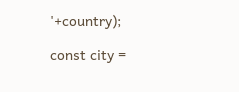'+country);

const city =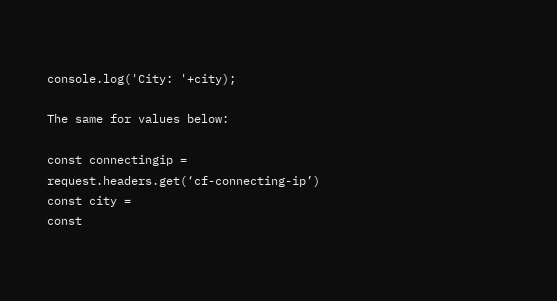console.log('City: '+city);

The same for values below:

const connectingip = request.headers.get(‘cf-connecting-ip’)
const city =
const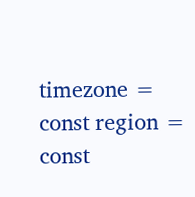timezone =
const region =
const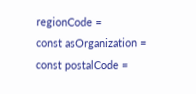regionCode =
const asOrganization =
const postalCode =